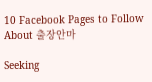10 Facebook Pages to Follow About 출장안마

Seeking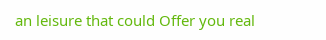an leisure that could Offer you real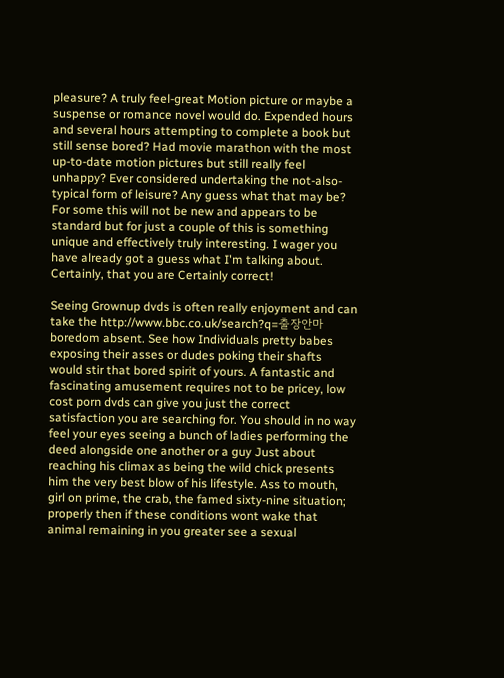pleasure? A truly feel-great Motion picture or maybe a suspense or romance novel would do. Expended hours and several hours attempting to complete a book but still sense bored? Had movie marathon with the most up-to-date motion pictures but still really feel unhappy? Ever considered undertaking the not-also-typical form of leisure? Any guess what that may be? For some this will not be new and appears to be standard but for just a couple of this is something unique and effectively truly interesting. I wager you have already got a guess what I'm talking about. Certainly, that you are Certainly correct!

Seeing Grownup dvds is often really enjoyment and can take the http://www.bbc.co.uk/search?q=출장안마 boredom absent. See how Individuals pretty babes exposing their asses or dudes poking their shafts would stir that bored spirit of yours. A fantastic and fascinating amusement requires not to be pricey, low cost porn dvds can give you just the correct satisfaction you are searching for. You should in no way feel your eyes seeing a bunch of ladies performing the deed alongside one another or a guy Just about reaching his climax as being the wild chick presents him the very best blow of his lifestyle. Ass to mouth, girl on prime, the crab, the famed sixty-nine situation; properly then if these conditions wont wake that animal remaining in you greater see a sexual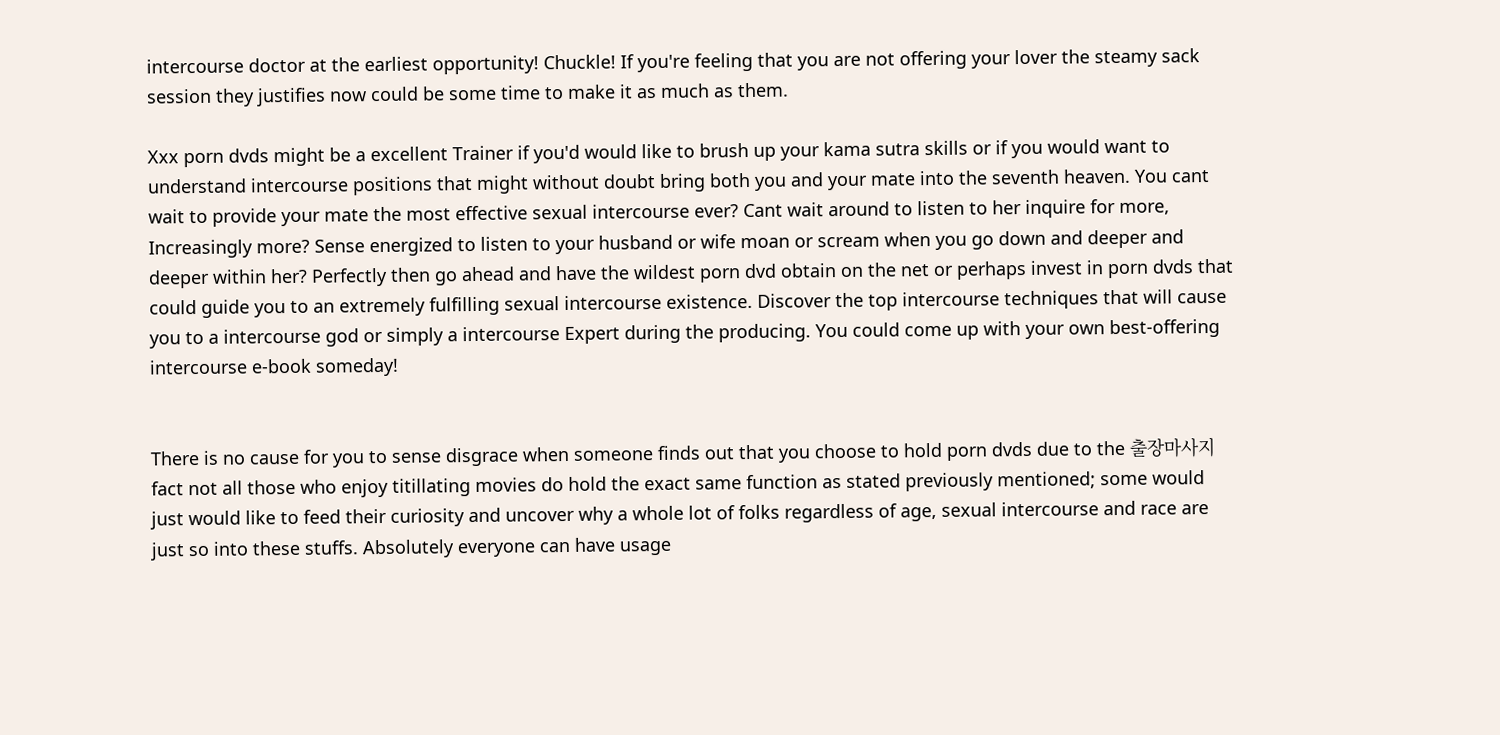intercourse doctor at the earliest opportunity! Chuckle! If you're feeling that you are not offering your lover the steamy sack session they justifies now could be some time to make it as much as them.

Xxx porn dvds might be a excellent Trainer if you'd would like to brush up your kama sutra skills or if you would want to understand intercourse positions that might without doubt bring both you and your mate into the seventh heaven. You cant wait to provide your mate the most effective sexual intercourse ever? Cant wait around to listen to her inquire for more, Increasingly more? Sense energized to listen to your husband or wife moan or scream when you go down and deeper and deeper within her? Perfectly then go ahead and have the wildest porn dvd obtain on the net or perhaps invest in porn dvds that could guide you to an extremely fulfilling sexual intercourse existence. Discover the top intercourse techniques that will cause you to a intercourse god or simply a intercourse Expert during the producing. You could come up with your own best-offering intercourse e-book someday!


There is no cause for you to sense disgrace when someone finds out that you choose to hold porn dvds due to the 출장마사지 fact not all those who enjoy titillating movies do hold the exact same function as stated previously mentioned; some would just would like to feed their curiosity and uncover why a whole lot of folks regardless of age, sexual intercourse and race are just so into these stuffs. Absolutely everyone can have usage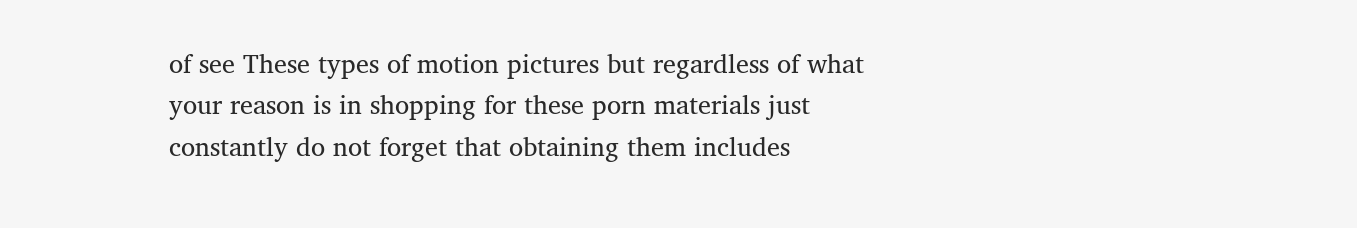of see These types of motion pictures but regardless of what your reason is in shopping for these porn materials just constantly do not forget that obtaining them includes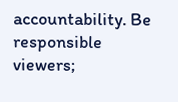accountability. Be responsible viewers;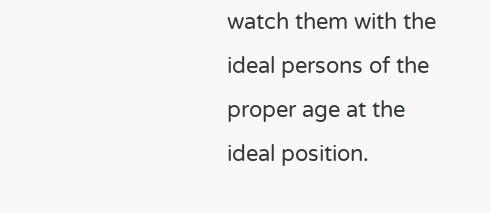watch them with the ideal persons of the proper age at the ideal position.